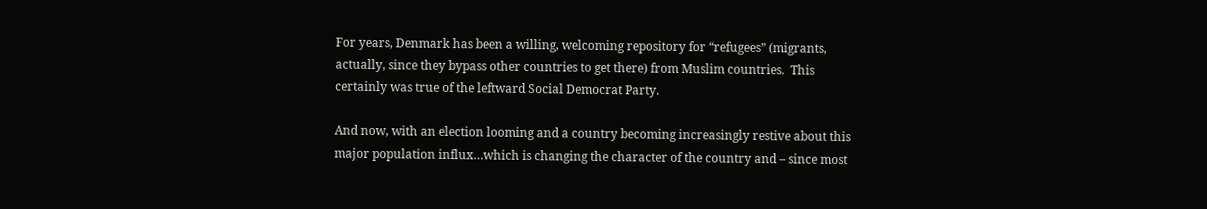For years, Denmark has been a willing, welcoming repository for “refugees” (migrants, actually, since they bypass other countries to get there) from Muslim countries.  This certainly was true of the leftward Social Democrat Party.

And now, with an election looming and a country becoming increasingly restive about this major population influx…which is changing the character of the country and – since most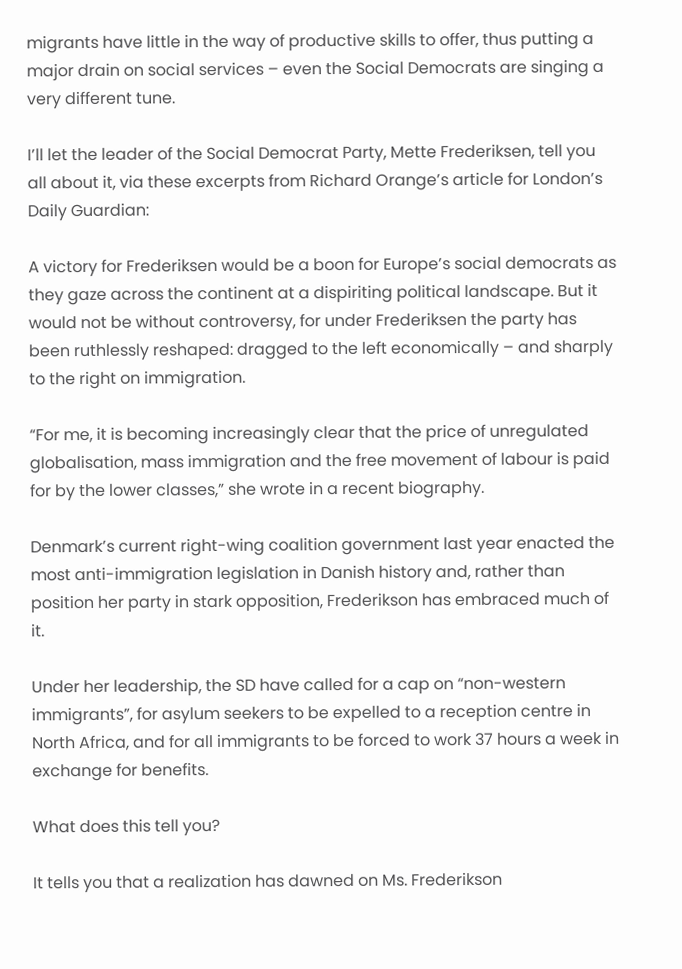migrants have little in the way of productive skills to offer, thus putting a major drain on social services – even the Social Democrats are singing a very different tune.

I’ll let the leader of the Social Democrat Party, Mette Frederiksen, tell you all about it, via these excerpts from Richard Orange’s article for London’s Daily Guardian:

A victory for Frederiksen would be a boon for Europe’s social democrats as they gaze across the continent at a dispiriting political landscape. But it would not be without controversy, for under Frederiksen the party has been ruthlessly reshaped: dragged to the left economically – and sharply to the right on immigration.

“For me, it is becoming increasingly clear that the price of unregulated globalisation, mass immigration and the free movement of labour is paid for by the lower classes,” she wrote in a recent biography.

Denmark’s current right-wing coalition government last year enacted the most anti-immigration legislation in Danish history and, rather than position her party in stark opposition, Frederikson has embraced much of it.

Under her leadership, the SD have called for a cap on “non-western immigrants”, for asylum seekers to be expelled to a reception centre in North Africa, and for all immigrants to be forced to work 37 hours a week in exchange for benefits.

What does this tell you?

It tells you that a realization has dawned on Ms. Frederikson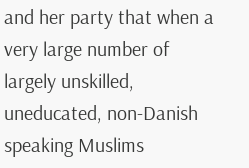and her party that when a very large number of largely unskilled, uneducated, non-Danish speaking Muslims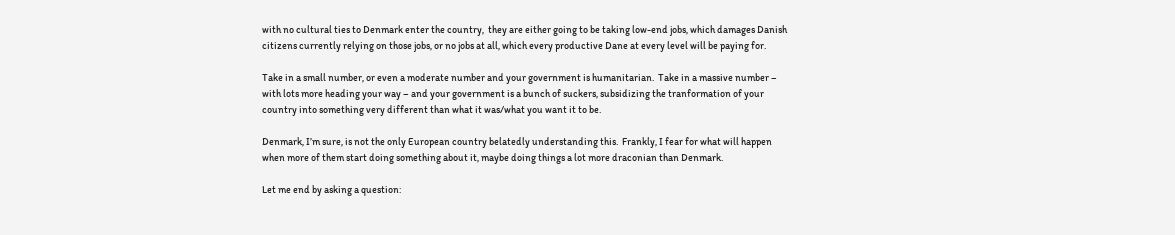with no cultural ties to Denmark enter the country,  they are either going to be taking low-end jobs, which damages Danish citizens currently relying on those jobs, or no jobs at all, which every productive Dane at every level will be paying for.

Take in a small number, or even a moderate number and your government is humanitarian.  Take in a massive number – with lots more heading your way – and your government is a bunch of suckers, subsidizing the tranformation of your country into something very different than what it was/what you want it to be.

Denmark, I’m sure, is not the only European country belatedly understanding this.  Frankly, I fear for what will happen when more of them start doing something about it, maybe doing things a lot more draconian than Denmark.

Let me end by asking a question: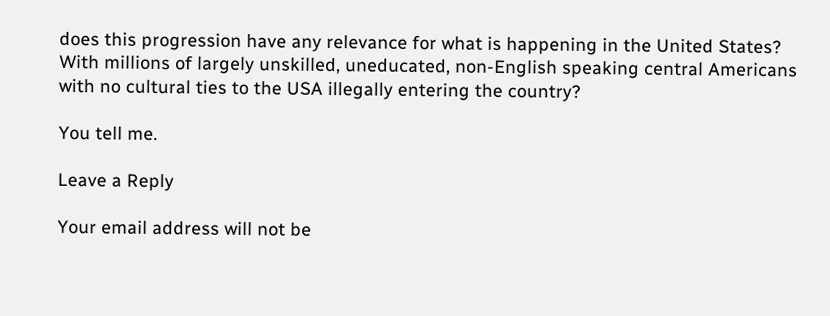does this progression have any relevance for what is happening in the United States?  With millions of largely unskilled, uneducated, non-English speaking central Americans with no cultural ties to the USA illegally entering the country?

You tell me.

Leave a Reply

Your email address will not be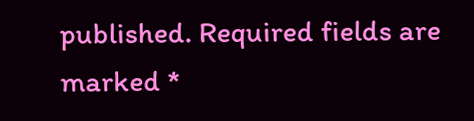published. Required fields are marked *